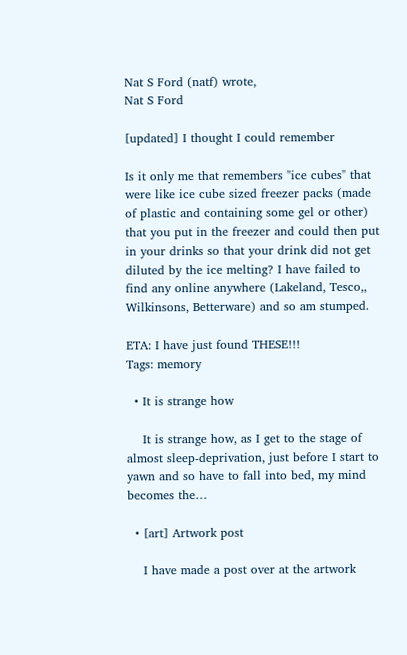Nat S Ford (natf) wrote,
Nat S Ford

[updated] I thought I could remember

Is it only me that remembers "ice cubes" that were like ice cube sized freezer packs (made of plastic and containing some gel or other) that you put in the freezer and could then put in your drinks so that your drink did not get diluted by the ice melting? I have failed to find any online anywhere (Lakeland, Tesco,, Wilkinsons, Betterware) and so am stumped.

ETA: I have just found THESE!!!
Tags: memory

  • It is strange how

    It is strange how, as I get to the stage of almost sleep-deprivation, just before I start to yawn and so have to fall into bed, my mind becomes the…

  • [art] Artwork post

    I have made a post over at the artwork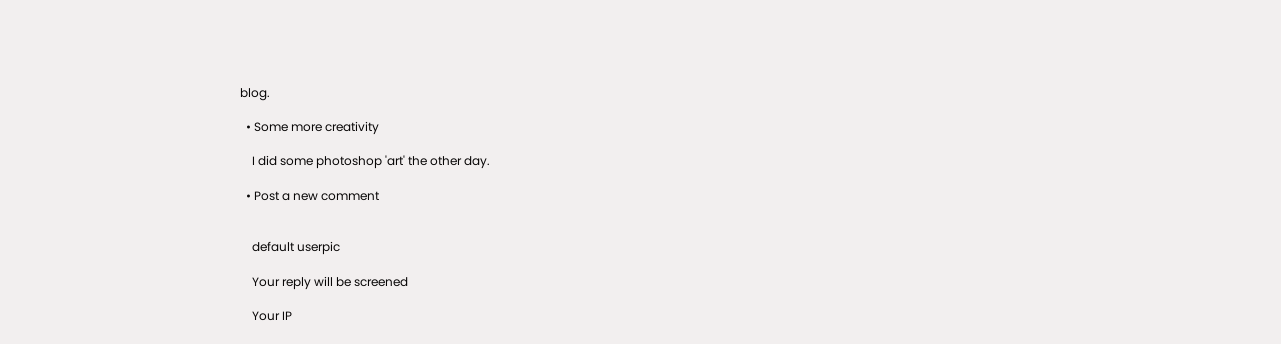blog.

  • Some more creativity

    I did some photoshop 'art' the other day.

  • Post a new comment


    default userpic

    Your reply will be screened

    Your IP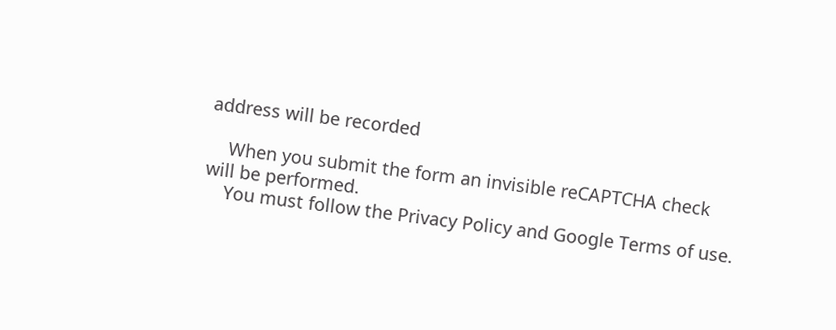address will be recorded

    When you submit the form an invisible reCAPTCHA check will be performed.
    You must follow the Privacy Policy and Google Terms of use.